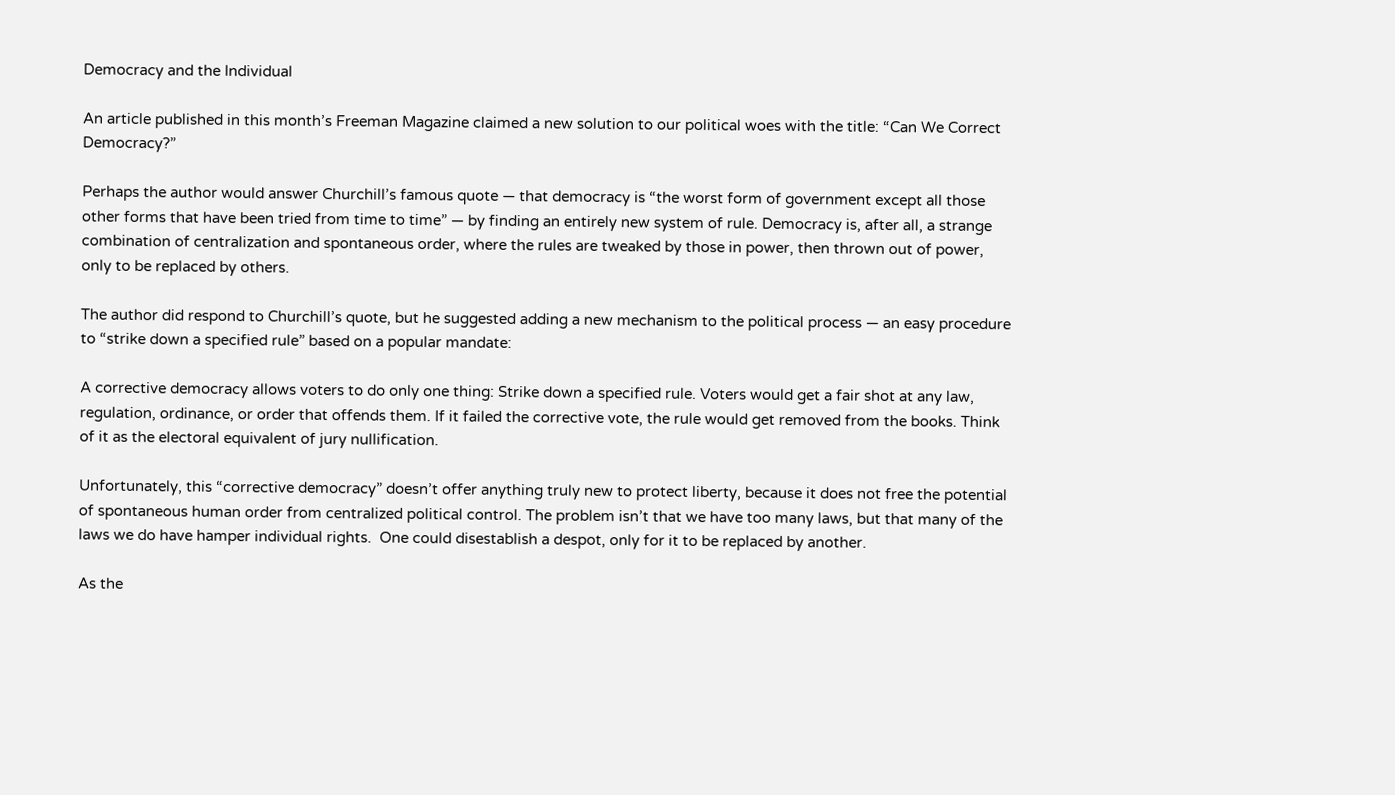Democracy and the Individual

An article published in this month’s Freeman Magazine claimed a new solution to our political woes with the title: “Can We Correct Democracy?”

Perhaps the author would answer Churchill’s famous quote — that democracy is “the worst form of government except all those other forms that have been tried from time to time” — by finding an entirely new system of rule. Democracy is, after all, a strange combination of centralization and spontaneous order, where the rules are tweaked by those in power, then thrown out of power, only to be replaced by others.

The author did respond to Churchill’s quote, but he suggested adding a new mechanism to the political process — an easy procedure to “strike down a specified rule” based on a popular mandate:

A corrective democracy allows voters to do only one thing: Strike down a specified rule. Voters would get a fair shot at any law, regulation, ordinance, or order that offends them. If it failed the corrective vote, the rule would get removed from the books. Think of it as the electoral equivalent of jury nullification.

Unfortunately, this “corrective democracy” doesn’t offer anything truly new to protect liberty, because it does not free the potential of spontaneous human order from centralized political control. The problem isn’t that we have too many laws, but that many of the laws we do have hamper individual rights.  One could disestablish a despot, only for it to be replaced by another.

As the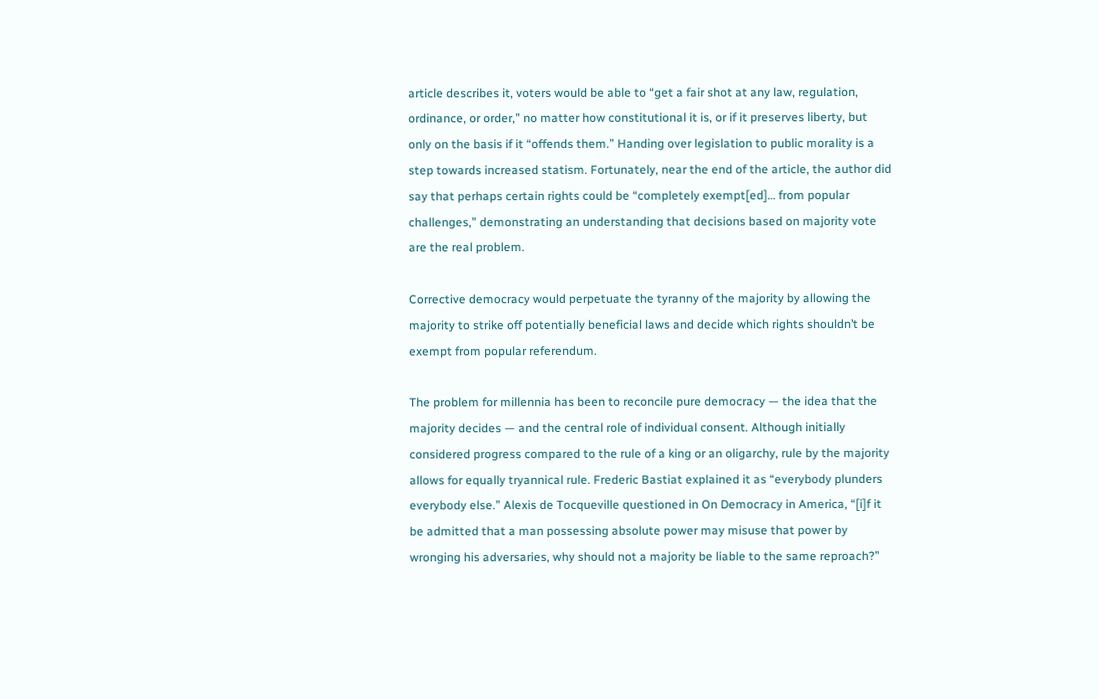article describes it, voters would be able to “get a fair shot at any law, regulation, ordinance, or order,” no matter how constitutional it is, or if it preserves liberty, but only on the basis if it “offends them.” Handing over legislation to public morality is a step towards increased statism. Fortunately, near the end of the article, the author did say that perhaps certain rights could be “completely exempt[ed]… from popular challenges,” demonstrating an understanding that decisions based on majority vote are the real problem.

Corrective democracy would perpetuate the tyranny of the majority by allowing the majority to strike off potentially beneficial laws and decide which rights shouldn’t be exempt from popular referendum.

The problem for millennia has been to reconcile pure democracy — the idea that the majority decides — and the central role of individual consent. Although initially considered progress compared to the rule of a king or an oligarchy, rule by the majority allows for equally tryannical rule. Frederic Bastiat explained it as “everybody plunders everybody else.” Alexis de Tocqueville questioned in On Democracy in America, “[i]f it be admitted that a man possessing absolute power may misuse that power by wronging his adversaries, why should not a majority be liable to the same reproach?”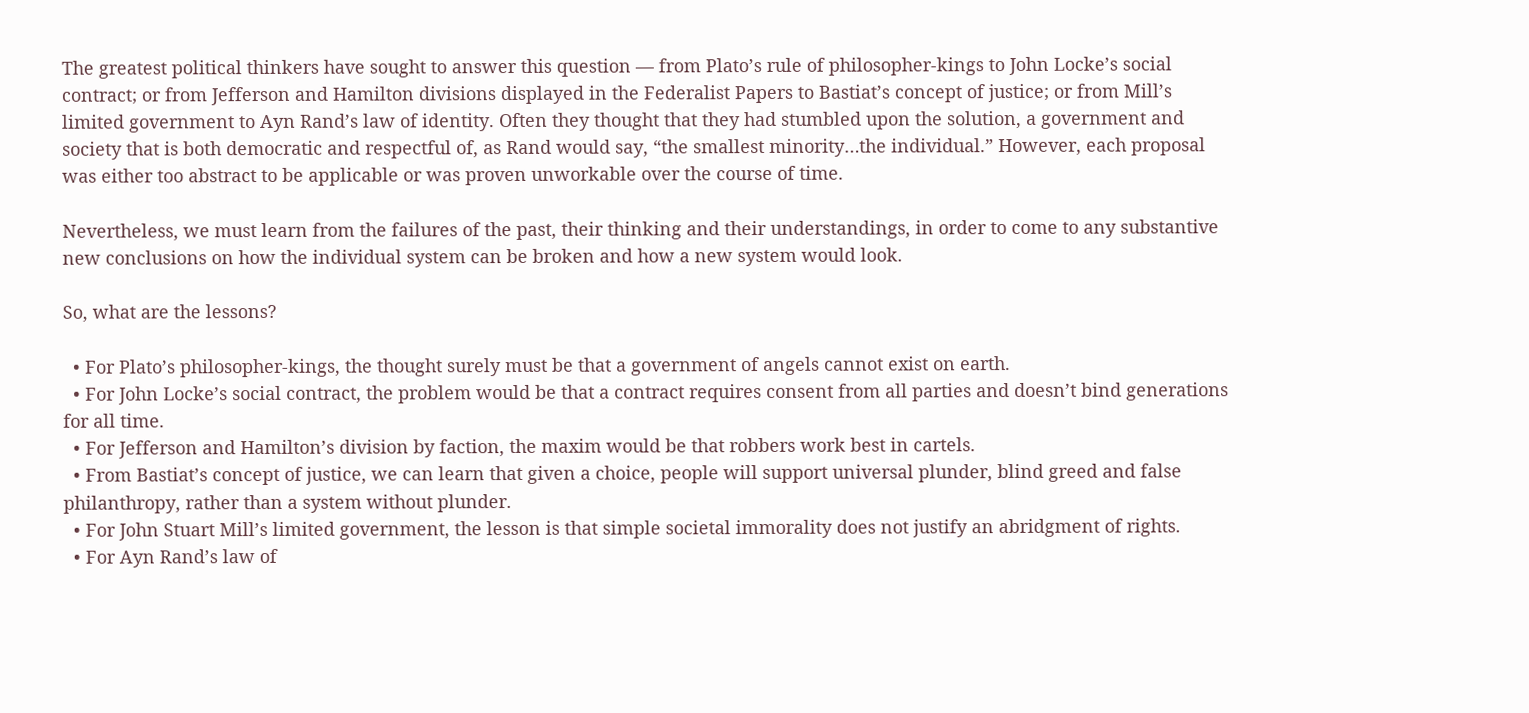The greatest political thinkers have sought to answer this question — from Plato’s rule of philosopher-kings to John Locke’s social contract; or from Jefferson and Hamilton divisions displayed in the Federalist Papers to Bastiat’s concept of justice; or from Mill’s limited government to Ayn Rand’s law of identity. Often they thought that they had stumbled upon the solution, a government and society that is both democratic and respectful of, as Rand would say, “the smallest minority…the individual.” However, each proposal was either too abstract to be applicable or was proven unworkable over the course of time.

Nevertheless, we must learn from the failures of the past, their thinking and their understandings, in order to come to any substantive new conclusions on how the individual system can be broken and how a new system would look.

So, what are the lessons?

  • For Plato’s philosopher-kings, the thought surely must be that a government of angels cannot exist on earth.
  • For John Locke’s social contract, the problem would be that a contract requires consent from all parties and doesn’t bind generations for all time.
  • For Jefferson and Hamilton’s division by faction, the maxim would be that robbers work best in cartels.
  • From Bastiat’s concept of justice, we can learn that given a choice, people will support universal plunder, blind greed and false philanthropy, rather than a system without plunder.
  • For John Stuart Mill’s limited government, the lesson is that simple societal immorality does not justify an abridgment of rights.
  • For Ayn Rand’s law of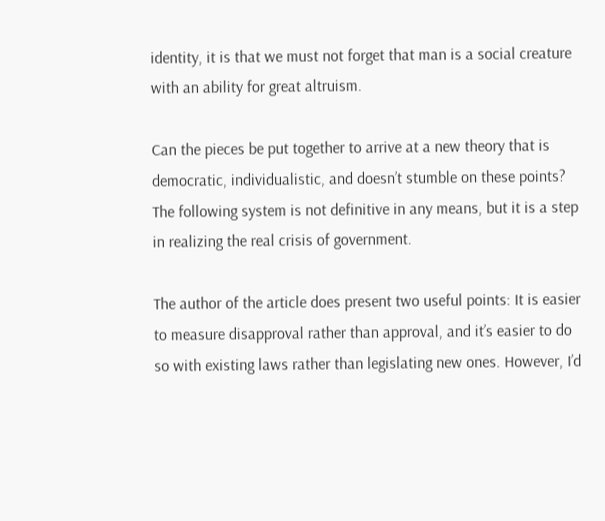identity, it is that we must not forget that man is a social creature with an ability for great altruism.

Can the pieces be put together to arrive at a new theory that is democratic, individualistic, and doesn’t stumble on these points? The following system is not definitive in any means, but it is a step in realizing the real crisis of government.

The author of the article does present two useful points: It is easier to measure disapproval rather than approval, and it’s easier to do so with existing laws rather than legislating new ones. However, I’d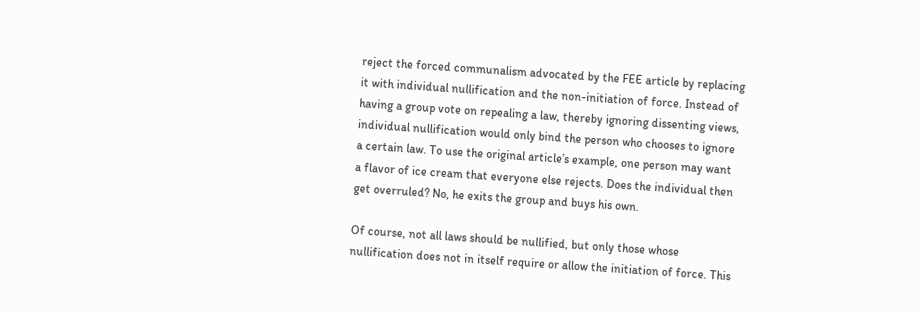reject the forced communalism advocated by the FEE article by replacing it with individual nullification and the non-initiation of force. Instead of having a group vote on repealing a law, thereby ignoring dissenting views, individual nullification would only bind the person who chooses to ignore a certain law. To use the original article’s example, one person may want a flavor of ice cream that everyone else rejects. Does the individual then get overruled? No, he exits the group and buys his own.

Of course, not all laws should be nullified, but only those whose nullification does not in itself require or allow the initiation of force. This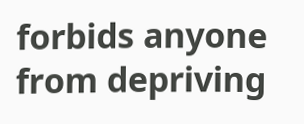forbids anyone from depriving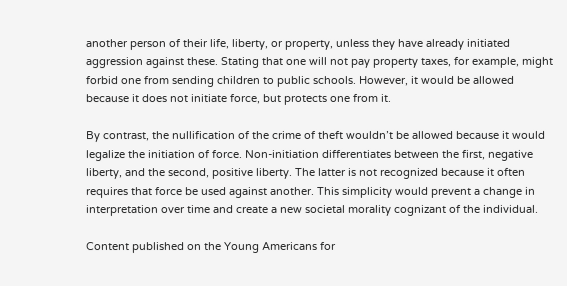another person of their life, liberty, or property, unless they have already initiated aggression against these. Stating that one will not pay property taxes, for example, might forbid one from sending children to public schools. However, it would be allowed because it does not initiate force, but protects one from it.

By contrast, the nullification of the crime of theft wouldn’t be allowed because it would legalize the initiation of force. Non-initiation differentiates between the first, negative liberty, and the second, positive liberty. The latter is not recognized because it often requires that force be used against another. This simplicity would prevent a change in interpretation over time and create a new societal morality cognizant of the individual.

Content published on the Young Americans for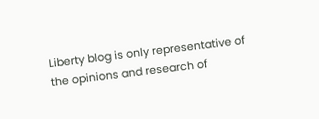Liberty blog is only representative of the opinions and research of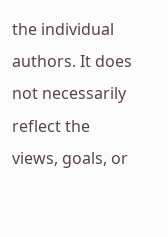the individual authors. It does not necessarily reflect the views, goals, or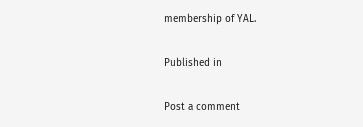membership of YAL.

Published in

Post a comment